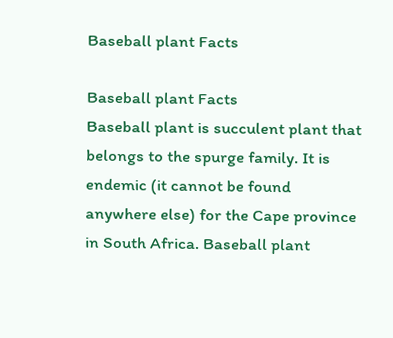Baseball plant Facts

Baseball plant Facts
Baseball plant is succulent plant that belongs to the spurge family. It is endemic (it cannot be found anywhere else) for the Cape province in South Africa. Baseball plant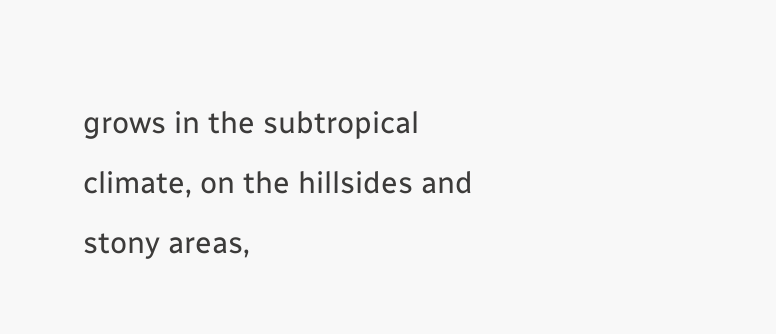grows in the subtropical climate, on the hillsides and stony areas,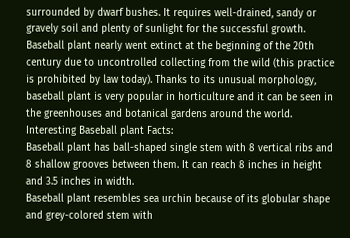surrounded by dwarf bushes. It requires well-drained, sandy or gravely soil and plenty of sunlight for the successful growth. Baseball plant nearly went extinct at the beginning of the 20th century due to uncontrolled collecting from the wild (this practice is prohibited by law today). Thanks to its unusual morphology, baseball plant is very popular in horticulture and it can be seen in the greenhouses and botanical gardens around the world.
Interesting Baseball plant Facts:
Baseball plant has ball-shaped single stem with 8 vertical ribs and 8 shallow grooves between them. It can reach 8 inches in height and 3.5 inches in width.
Baseball plant resembles sea urchin because of its globular shape and grey-colored stem with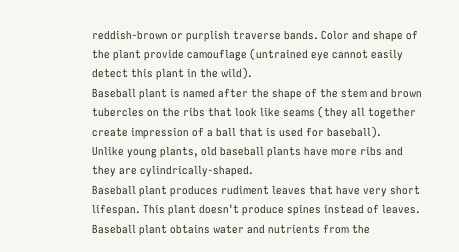reddish-brown or purplish traverse bands. Color and shape of the plant provide camouflage (untrained eye cannot easily detect this plant in the wild).
Baseball plant is named after the shape of the stem and brown tubercles on the ribs that look like seams (they all together create impression of a ball that is used for baseball).
Unlike young plants, old baseball plants have more ribs and they are cylindrically-shaped.
Baseball plant produces rudiment leaves that have very short lifespan. This plant doesn't produce spines instead of leaves.
Baseball plant obtains water and nutrients from the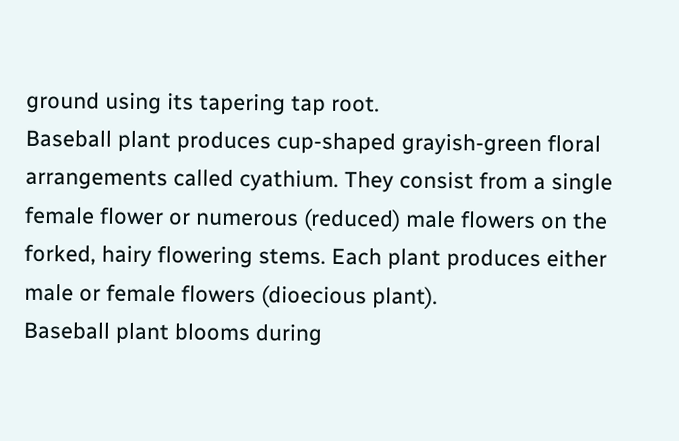ground using its tapering tap root.
Baseball plant produces cup-shaped grayish-green floral arrangements called cyathium. They consist from a single female flower or numerous (reduced) male flowers on the forked, hairy flowering stems. Each plant produces either male or female flowers (dioecious plant).
Baseball plant blooms during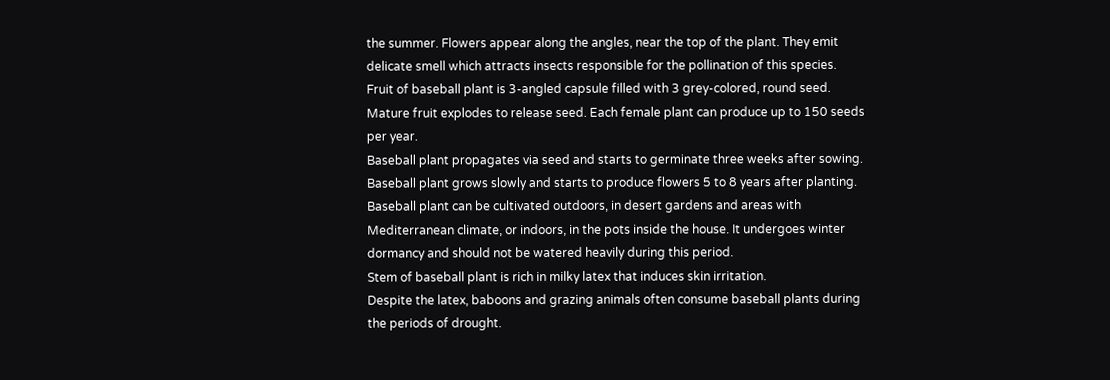the summer. Flowers appear along the angles, near the top of the plant. They emit delicate smell which attracts insects responsible for the pollination of this species.
Fruit of baseball plant is 3-angled capsule filled with 3 grey-colored, round seed. Mature fruit explodes to release seed. Each female plant can produce up to 150 seeds per year.
Baseball plant propagates via seed and starts to germinate three weeks after sowing.
Baseball plant grows slowly and starts to produce flowers 5 to 8 years after planting.
Baseball plant can be cultivated outdoors, in desert gardens and areas with Mediterranean climate, or indoors, in the pots inside the house. It undergoes winter dormancy and should not be watered heavily during this period.
Stem of baseball plant is rich in milky latex that induces skin irritation.
Despite the latex, baboons and grazing animals often consume baseball plants during the periods of drought.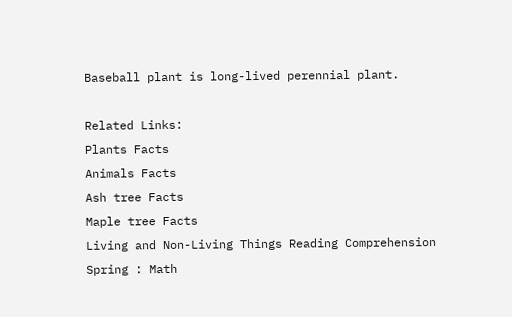Baseball plant is long-lived perennial plant.

Related Links:
Plants Facts
Animals Facts
Ash tree Facts
Maple tree Facts
Living and Non-Living Things Reading Comprehension
Spring : Math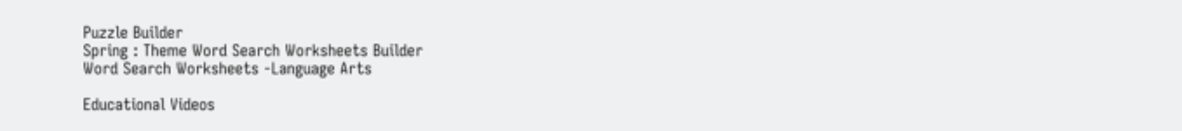Puzzle Builder
Spring : Theme Word Search Worksheets Builder
Word Search Worksheets -Language Arts

Educational Videos